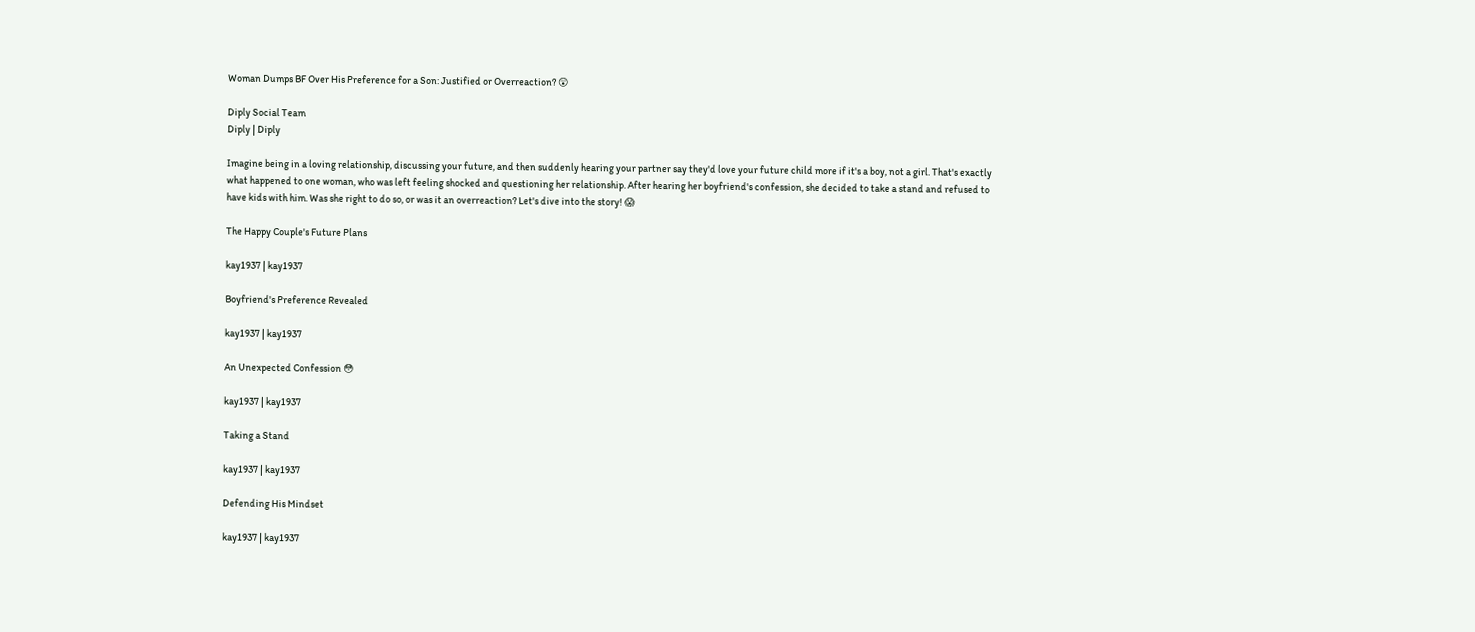Woman Dumps BF Over His Preference for a Son: Justified or Overreaction? 😲

Diply Social Team
Diply | Diply

Imagine being in a loving relationship, discussing your future, and then suddenly hearing your partner say they'd love your future child more if it's a boy, not a girl. That's exactly what happened to one woman, who was left feeling shocked and questioning her relationship. After hearing her boyfriend's confession, she decided to take a stand and refused to have kids with him. Was she right to do so, or was it an overreaction? Let's dive into the story! 😱

The Happy Couple's Future Plans

kay1937 | kay1937

Boyfriend's Preference Revealed

kay1937 | kay1937

An Unexpected Confession 😳

kay1937 | kay1937

Taking a Stand

kay1937 | kay1937

Defending His Mindset

kay1937 | kay1937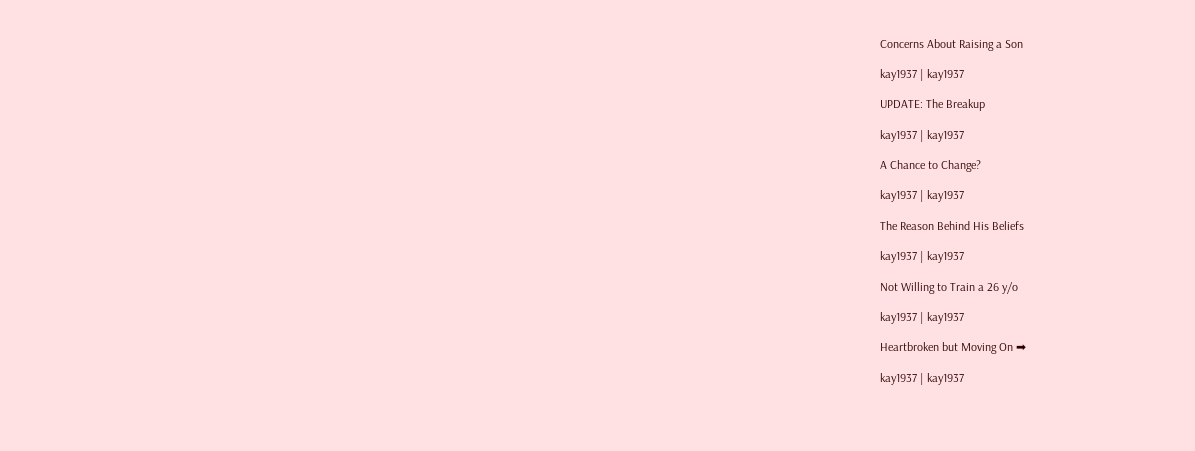Concerns About Raising a Son

kay1937 | kay1937

UPDATE: The Breakup

kay1937 | kay1937

A Chance to Change?

kay1937 | kay1937

The Reason Behind His Beliefs

kay1937 | kay1937

Not Willing to Train a 26 y/o

kay1937 | kay1937

Heartbroken but Moving On ➡

kay1937 | kay1937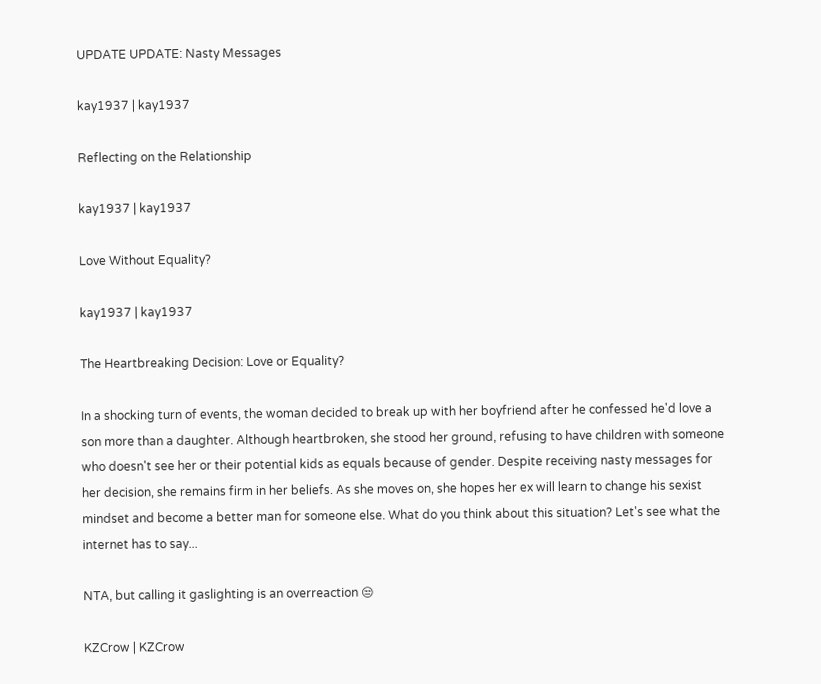UPDATE UPDATE: Nasty Messages

kay1937 | kay1937

Reflecting on the Relationship

kay1937 | kay1937

Love Without Equality?

kay1937 | kay1937

The Heartbreaking Decision: Love or Equality?

In a shocking turn of events, the woman decided to break up with her boyfriend after he confessed he'd love a son more than a daughter. Although heartbroken, she stood her ground, refusing to have children with someone who doesn't see her or their potential kids as equals because of gender. Despite receiving nasty messages for her decision, she remains firm in her beliefs. As she moves on, she hopes her ex will learn to change his sexist mindset and become a better man for someone else. What do you think about this situation? Let's see what the internet has to say...

NTA, but calling it gaslighting is an overreaction 😒

KZCrow | KZCrow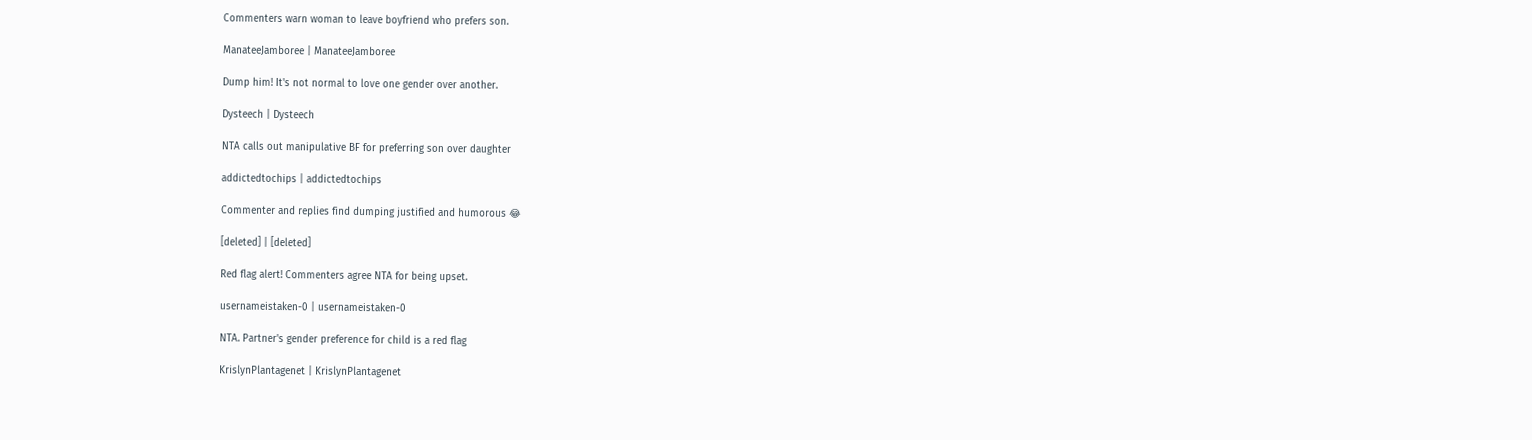Commenters warn woman to leave boyfriend who prefers son.

ManateeJamboree | ManateeJamboree

Dump him! It's not normal to love one gender over another.

Dysteech | Dysteech

NTA calls out manipulative BF for preferring son over daughter

addictedtochips | addictedtochips

Commenter and replies find dumping justified and humorous 😂

[deleted] | [deleted]

Red flag alert! Commenters agree NTA for being upset.

usernameistaken-0 | usernameistaken-0

NTA. Partner's gender preference for child is a red flag

KrislynPlantagenet | KrislynPlantagenet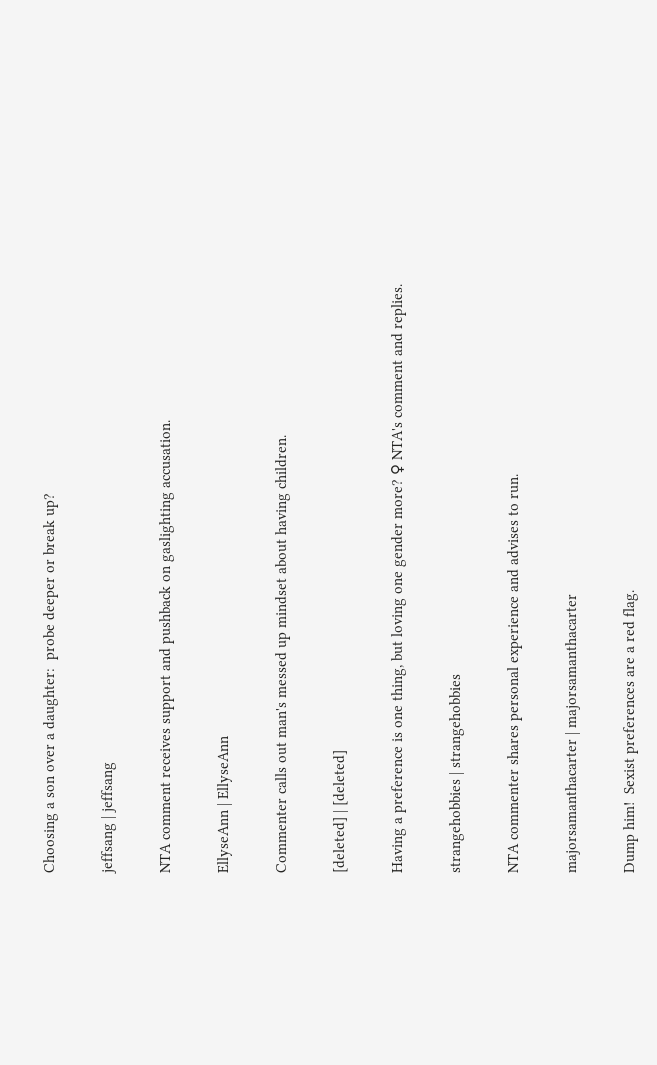Choosing a son over a daughter:  probe deeper or break up?

jeffsang | jeffsang

NTA comment receives support and pushback on gaslighting accusation.

EllyseAnn | EllyseAnn

Commenter calls out man's messed up mindset about having children.

[deleted] | [deleted]

Having a preference is one thing, but loving one gender more? ♀ NTA's comment and replies.

strangehobbies | strangehobbies

NTA commenter shares personal experience and advises to run.

majorsamanthacarter | majorsamanthacarter

Dump him!  Sexist preferences are a red flag.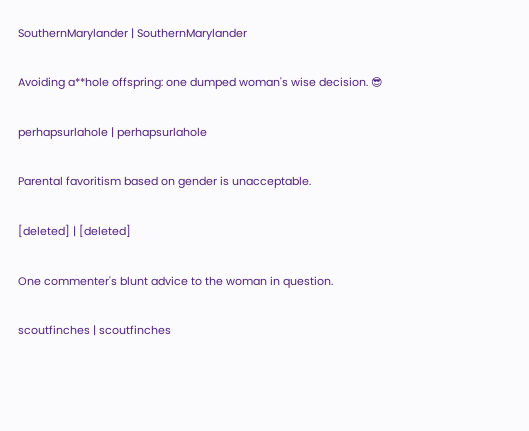SouthernMarylander | SouthernMarylander

Avoiding a**hole offspring: one dumped woman's wise decision. 😎

perhapsurlahole | perhapsurlahole

Parental favoritism based on gender is unacceptable.

[deleted] | [deleted]

One commenter's blunt advice to the woman in question.

scoutfinches | scoutfinches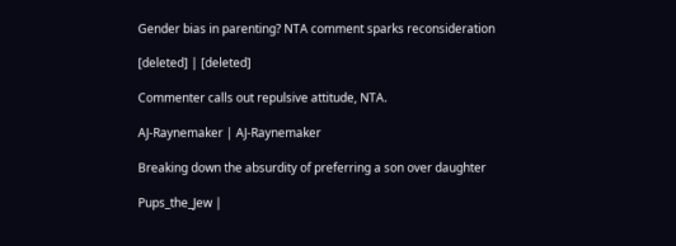Gender bias in parenting? NTA comment sparks reconsideration

[deleted] | [deleted]

Commenter calls out repulsive attitude, NTA.

AJ-Raynemaker | AJ-Raynemaker

Breaking down the absurdity of preferring a son over daughter

Pups_the_Jew |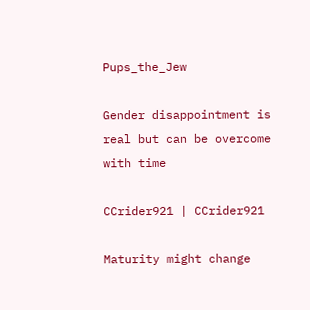Pups_the_Jew

Gender disappointment is real but can be overcome with time

CCrider921 | CCrider921

Maturity might change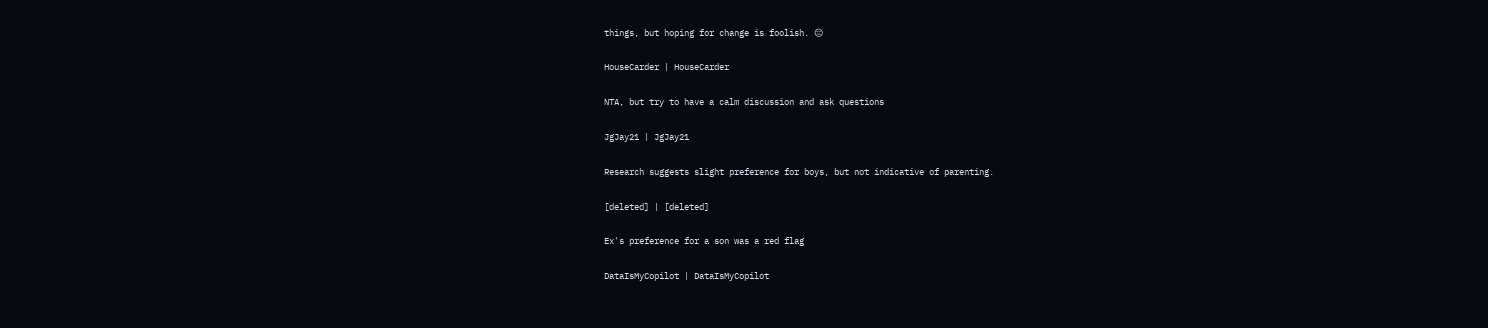things, but hoping for change is foolish. 😑

HouseCarder | HouseCarder

NTA, but try to have a calm discussion and ask questions

JgJay21 | JgJay21

Research suggests slight preference for boys, but not indicative of parenting.

[deleted] | [deleted]

Ex's preference for a son was a red flag

DataIsMyCopilot | DataIsMyCopilot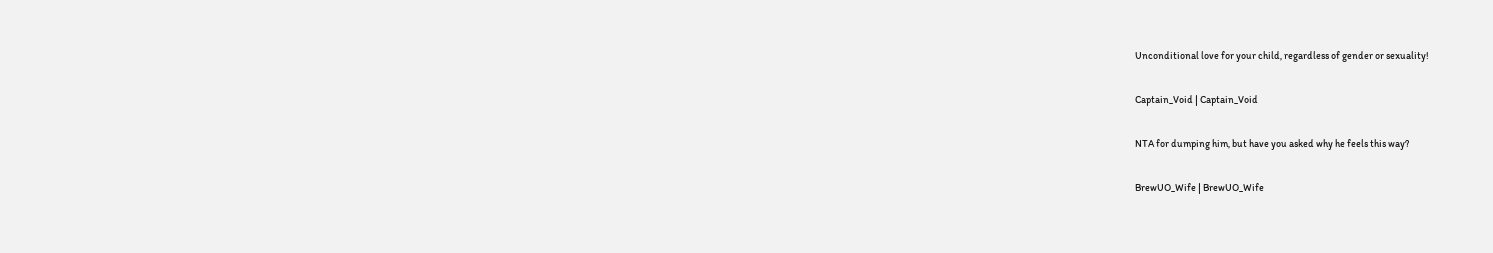Unconditional love for your child, regardless of gender or sexuality!

Captain_Void | Captain_Void

NTA for dumping him, but have you asked why he feels this way?

BrewUO_Wife | BrewUO_Wife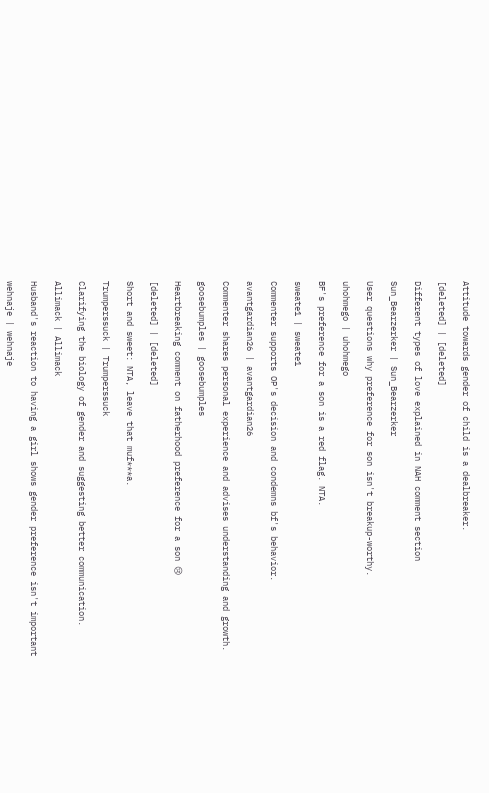Attitude towards gender of child is a dealbreaker.

[deleted] | [deleted]

Different types of love explained in NAH comment section

Sun_Bearzerker | Sun_Bearzerker

User questions why preference for son isn't breakup-worthy.

uhohmego | uhohmego

BF's preference for a son is a red flag. NTA.

sweate1 | sweate1

Commenter supports OP's decision and condemns bf's behavior.

avantgardian26 | avantgardian26

Commenter shares personal experience and advises understanding and growth.

goosebumples | goosebumples

Heartbreaking comment on fatherhood preference for a son 😢

[deleted] | [deleted]

Short and sweet: NTA, leave that muf***a.

Trumperssuck | Trumperssuck

Clarifying the biology of gender and suggesting better communication.

Allimack | Allimack

Husband's reaction to having a girl shows gender preference isn't important

wehnaje | wehnaje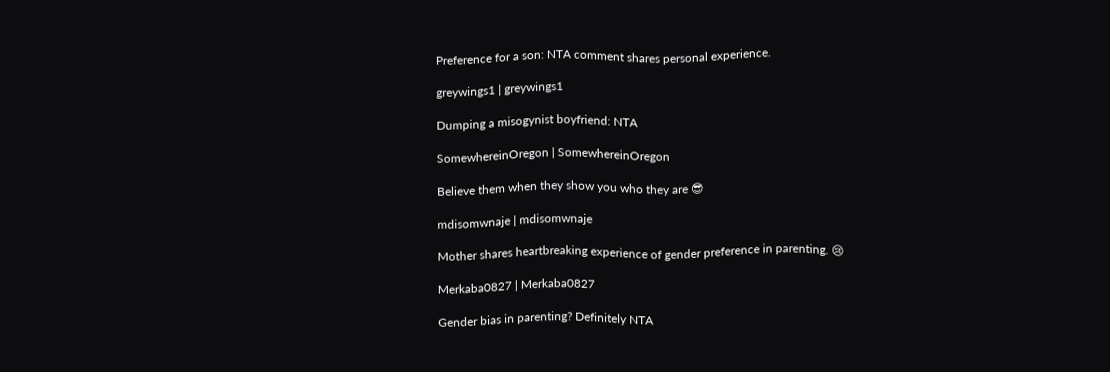Preference for a son: NTA comment shares personal experience.

greywings1 | greywings1

Dumping a misogynist boyfriend: NTA

SomewhereinOregon | SomewhereinOregon

Believe them when they show you who they are 😎

mdisomwnaje | mdisomwnaje

Mother shares heartbreaking experience of gender preference in parenting. 😢

Merkaba0827 | Merkaba0827

Gender bias in parenting? Definitely NTA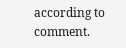according to comment.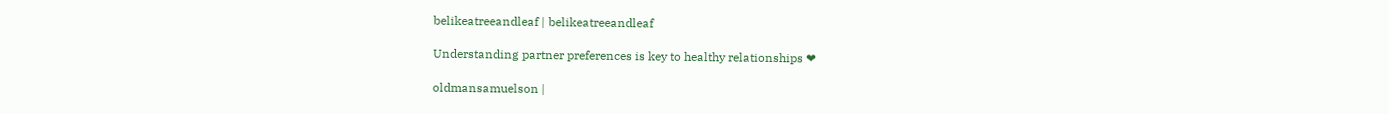belikeatreeandleaf | belikeatreeandleaf

Understanding partner preferences is key to healthy relationships ❤

oldmansamuelson |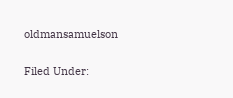oldmansamuelson

Filed Under: